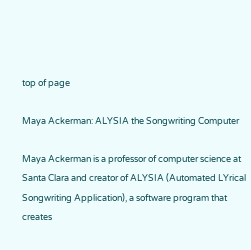top of page

Maya Ackerman: ALYSIA the Songwriting Computer

Maya Ackerman is a professor of computer science at Santa Clara and creator of ALYSIA (Automated LYrical Songwriting Application), a software program that creates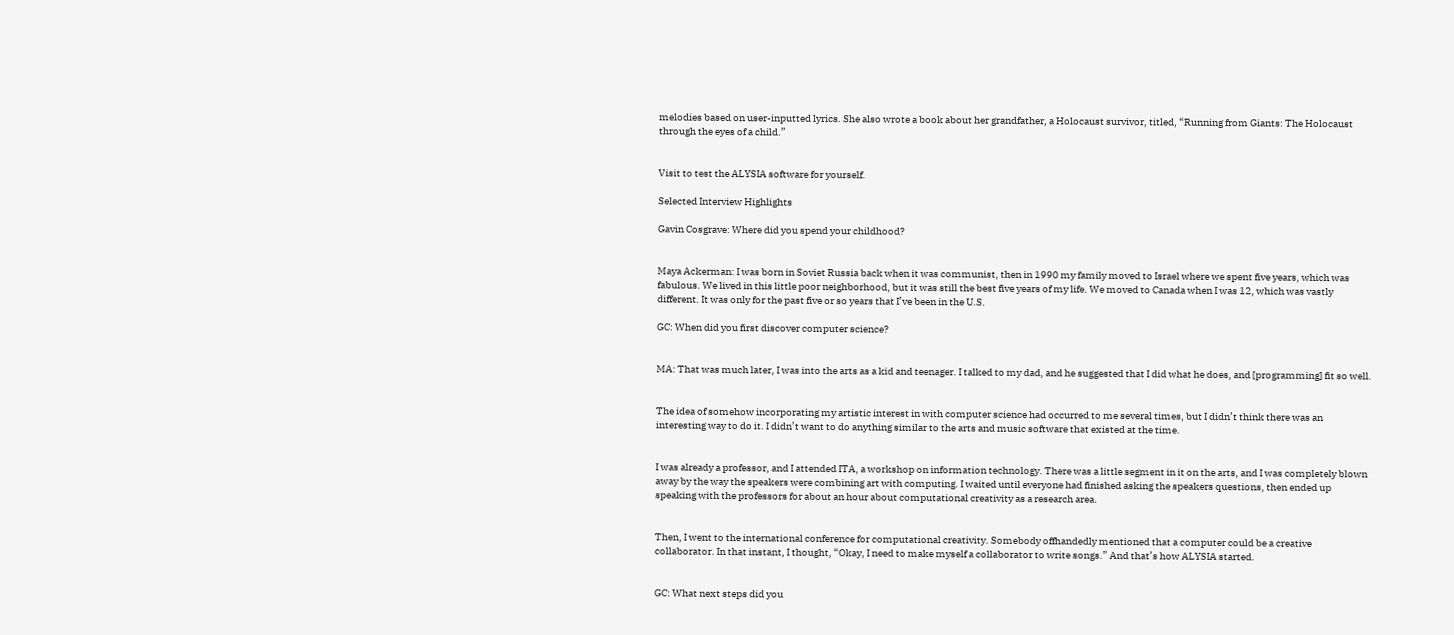melodies based on user-inputted lyrics. She also wrote a book about her grandfather, a Holocaust survivor, titled, “Running from Giants: The Holocaust through the eyes of a child.”


Visit to test the ALYSIA software for yourself.

Selected Interview Highlights

Gavin Cosgrave: Where did you spend your childhood?


Maya Ackerman: I was born in Soviet Russia back when it was communist, then in 1990 my family moved to Israel where we spent five years, which was fabulous. We lived in this little poor neighborhood, but it was still the best five years of my life. We moved to Canada when I was 12, which was vastly different. It was only for the past five or so years that I’ve been in the U.S.

GC: When did you first discover computer science?


MA: That was much later, I was into the arts as a kid and teenager. I talked to my dad, and he suggested that I did what he does, and [programming] fit so well.


The idea of somehow incorporating my artistic interest in with computer science had occurred to me several times, but I didn’t think there was an interesting way to do it. I didn’t want to do anything similar to the arts and music software that existed at the time.


I was already a professor, and I attended ITA, a workshop on information technology. There was a little segment in it on the arts, and I was completely blown away by the way the speakers were combining art with computing. I waited until everyone had finished asking the speakers questions, then ended up speaking with the professors for about an hour about computational creativity as a research area.


Then, I went to the international conference for computational creativity. Somebody offhandedly mentioned that a computer could be a creative collaborator. In that instant, I thought, “Okay, I need to make myself a collaborator to write songs.” And that’s how ALYSIA started.


GC: What next steps did you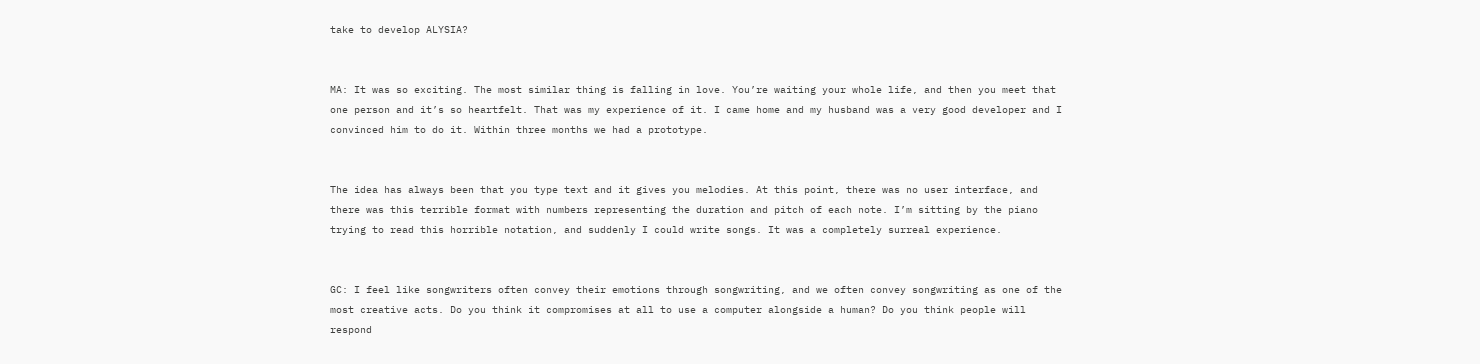take to develop ALYSIA?


MA: It was so exciting. The most similar thing is falling in love. You’re waiting your whole life, and then you meet that one person and it’s so heartfelt. That was my experience of it. I came home and my husband was a very good developer and I convinced him to do it. Within three months we had a prototype.


The idea has always been that you type text and it gives you melodies. At this point, there was no user interface, and there was this terrible format with numbers representing the duration and pitch of each note. I’m sitting by the piano trying to read this horrible notation, and suddenly I could write songs. It was a completely surreal experience.


GC: I feel like songwriters often convey their emotions through songwriting, and we often convey songwriting as one of the most creative acts. Do you think it compromises at all to use a computer alongside a human? Do you think people will respond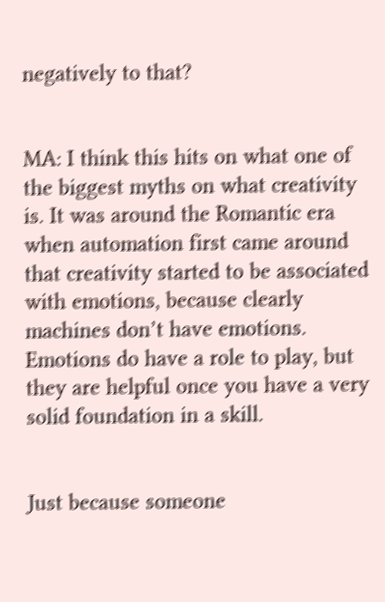negatively to that?


MA: I think this hits on what one of the biggest myths on what creativity is. It was around the Romantic era when automation first came around that creativity started to be associated with emotions, because clearly machines don’t have emotions. Emotions do have a role to play, but they are helpful once you have a very solid foundation in a skill.


Just because someone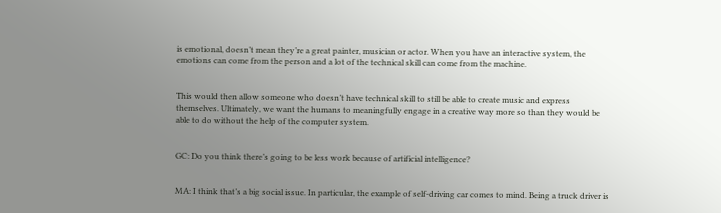is emotional, doesn’t mean they’re a great painter, musician or actor. When you have an interactive system, the emotions can come from the person and a lot of the technical skill can come from the machine.


This would then allow someone who doesn’t have technical skill to still be able to create music and express themselves. Ultimately, we want the humans to meaningfully engage in a creative way more so than they would be able to do without the help of the computer system.


GC: Do you think there’s going to be less work because of artificial intelligence?


MA: I think that’s a big social issue. In particular, the example of self-driving car comes to mind. Being a truck driver is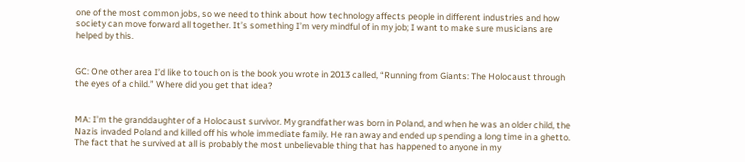one of the most common jobs, so we need to think about how technology affects people in different industries and how society can move forward all together. It’s something I’m very mindful of in my job; I want to make sure musicians are helped by this.


GC: One other area I’d like to touch on is the book you wrote in 2013 called, “Running from Giants: The Holocaust through the eyes of a child.” Where did you get that idea?


MA: I’m the granddaughter of a Holocaust survivor. My grandfather was born in Poland, and when he was an older child, the Nazis invaded Poland and killed off his whole immediate family. He ran away and ended up spending a long time in a ghetto. The fact that he survived at all is probably the most unbelievable thing that has happened to anyone in my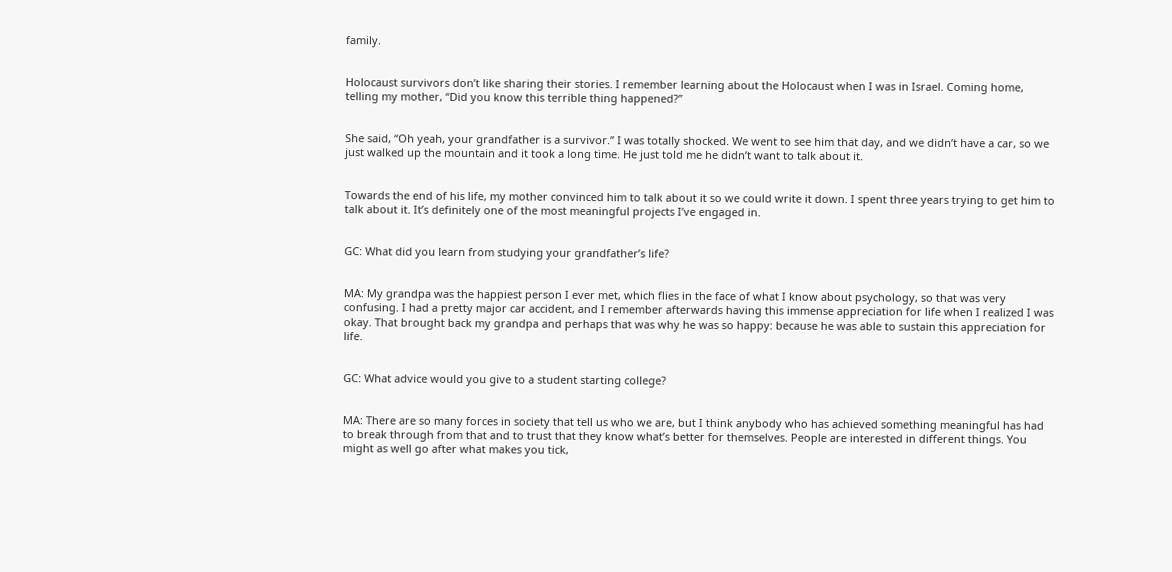family.


Holocaust survivors don’t like sharing their stories. I remember learning about the Holocaust when I was in Israel. Coming home, telling my mother, “Did you know this terrible thing happened?”


She said, “Oh yeah, your grandfather is a survivor.” I was totally shocked. We went to see him that day, and we didn’t have a car, so we just walked up the mountain and it took a long time. He just told me he didn’t want to talk about it.


Towards the end of his life, my mother convinced him to talk about it so we could write it down. I spent three years trying to get him to talk about it. It’s definitely one of the most meaningful projects I’ve engaged in.


GC: What did you learn from studying your grandfather’s life?


MA: My grandpa was the happiest person I ever met, which flies in the face of what I know about psychology, so that was very confusing. I had a pretty major car accident, and I remember afterwards having this immense appreciation for life when I realized I was okay. That brought back my grandpa and perhaps that was why he was so happy: because he was able to sustain this appreciation for life.


GC: What advice would you give to a student starting college?


MA: There are so many forces in society that tell us who we are, but I think anybody who has achieved something meaningful has had to break through from that and to trust that they know what’s better for themselves. People are interested in different things. You might as well go after what makes you tick,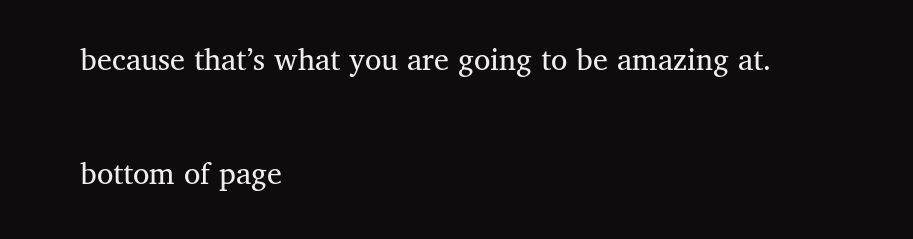because that’s what you are going to be amazing at.

bottom of page